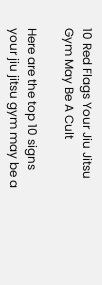10 Red Flags Your Jiu Jitsu Gym May Be A Cult

Here are the top 10 signs your jiu jitsu gym may be a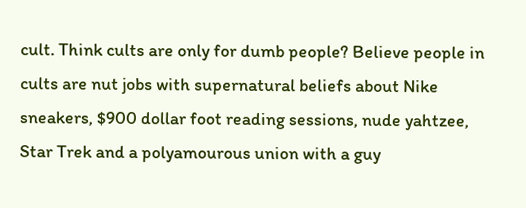cult. Think cults are only for dumb people? Believe people in cults are nut jobs with supernatural beliefs about Nike sneakers, $900 dollar foot reading sessions, nude yahtzee, Star Trek and a polyamourous union with a guy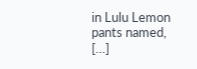in Lulu Lemon pants named, […]